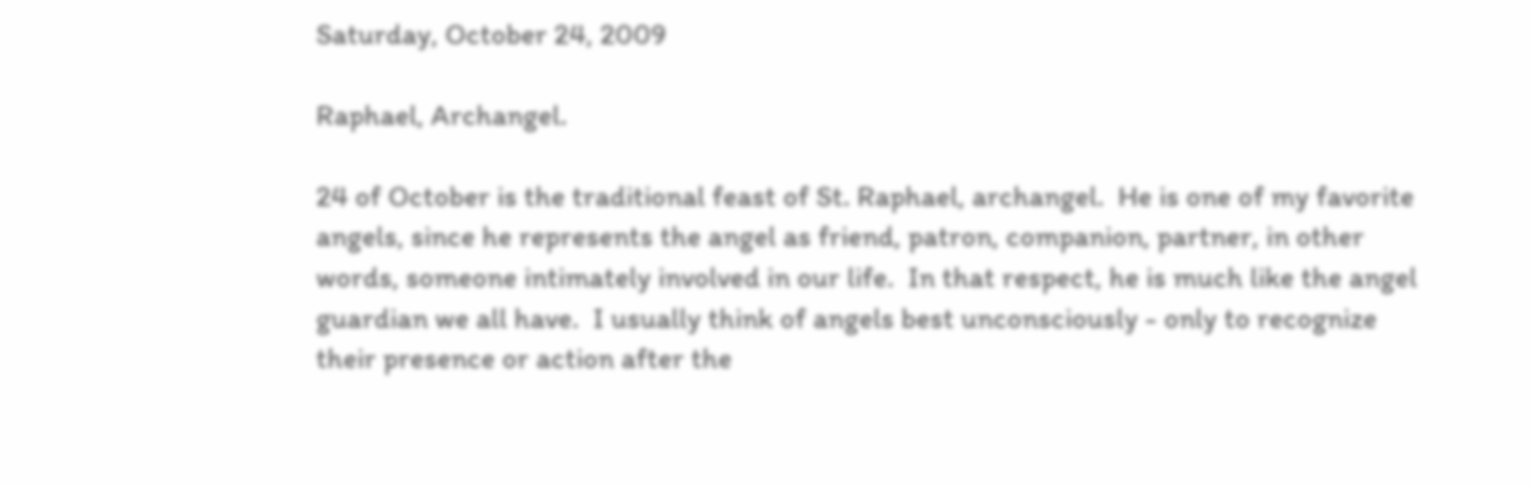Saturday, October 24, 2009

Raphael, Archangel.

24 of October is the traditional feast of St. Raphael, archangel.  He is one of my favorite angels, since he represents the angel as friend, patron, companion, partner, in other words, someone intimately involved in our life.  In that respect, he is much like the angel guardian we all have.  I usually think of angels best unconsciously - only to recognize their presence or action after the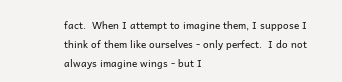fact.  When I attempt to imagine them, I suppose I think of them like ourselves - only perfect.  I do not always imagine wings - but I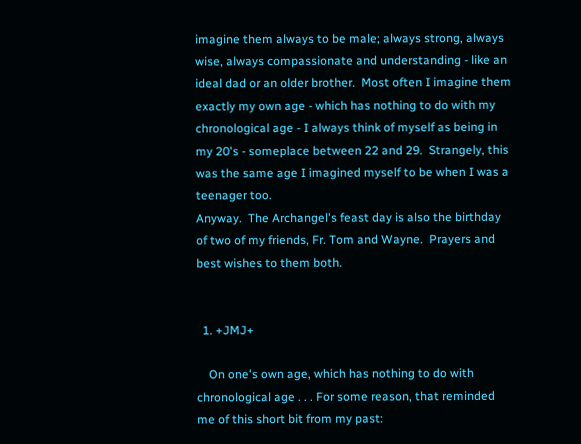imagine them always to be male; always strong, always wise, always compassionate and understanding - like an ideal dad or an older brother.  Most often I imagine them exactly my own age - which has nothing to do with my chronological age - I always think of myself as being in my 20's - someplace between 22 and 29.  Strangely, this was the same age I imagined myself to be when I was a teenager too.
Anyway.  The Archangel's feast day is also the birthday of two of my friends, Fr. Tom and Wayne.  Prayers and best wishes to them both.


  1. +JMJ+

    On one's own age, which has nothing to do with chronological age . . . For some reason, that reminded me of this short bit from my past: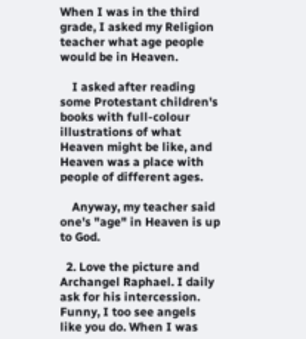When I was in the third grade, I asked my Religion teacher what age people would be in Heaven.

    I asked after reading some Protestant children's books with full-colour illustrations of what Heaven might be like, and Heaven was a place with people of different ages.

    Anyway, my teacher said one's "age" in Heaven is up to God.

  2. Love the picture and Archangel Raphael. I daily ask for his intercession. Funny, I too see angels like you do. When I was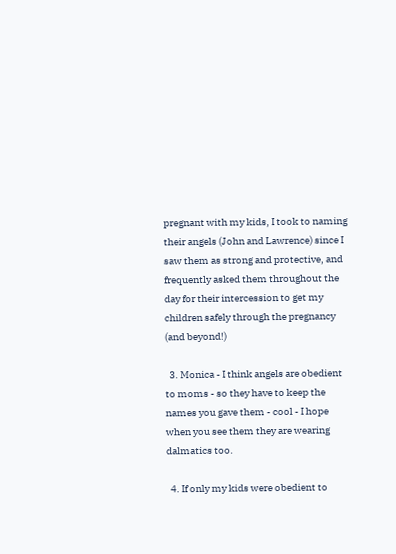pregnant with my kids, I took to naming their angels (John and Lawrence) since I saw them as strong and protective, and frequently asked them throughout the day for their intercession to get my children safely through the pregnancy (and beyond!)

  3. Monica - I think angels are obedient to moms - so they have to keep the names you gave them - cool - I hope when you see them they are wearing dalmatics too.

  4. If only my kids were obedient to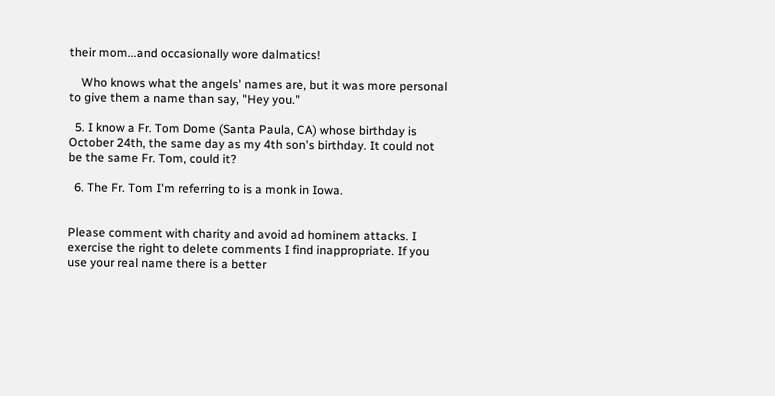their mom...and occasionally wore dalmatics!

    Who knows what the angels' names are, but it was more personal to give them a name than say, "Hey you."

  5. I know a Fr. Tom Dome (Santa Paula, CA) whose birthday is October 24th, the same day as my 4th son's birthday. It could not be the same Fr. Tom, could it?

  6. The Fr. Tom I'm referring to is a monk in Iowa.


Please comment with charity and avoid ad hominem attacks. I exercise the right to delete comments I find inappropriate. If you use your real name there is a better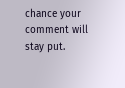chance your comment will stay put.